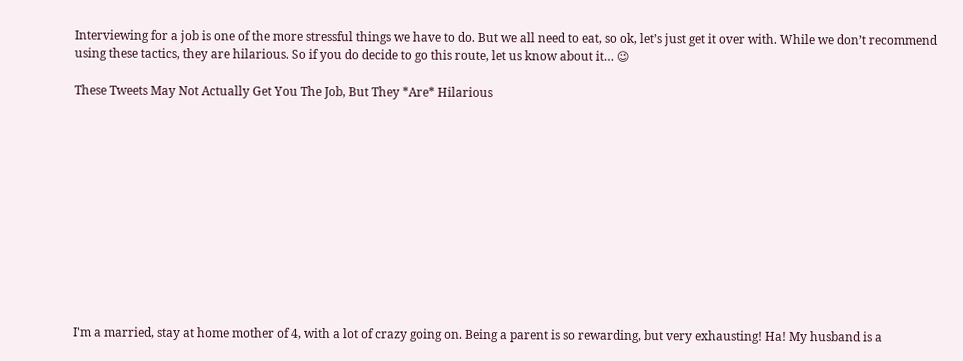Interviewing for a job is one of the more stressful things we have to do. But we all need to eat, so ok, let’s just get it over with. While we don’t recommend using these tactics, they are hilarious. So if you do decide to go this route, let us know about it… 😉

These Tweets May Not Actually Get You The Job, But They *Are* Hilarious












I'm a married, stay at home mother of 4, with a lot of crazy going on. Being a parent is so rewarding, but very exhausting! Ha! My husband is a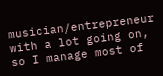musician/entrepreneur with a lot going on, so I manage most of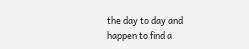the day to day and happen to find a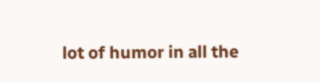lot of humor in all the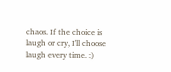chaos. If the choice is laugh or cry, I'll choose laugh every time. :)